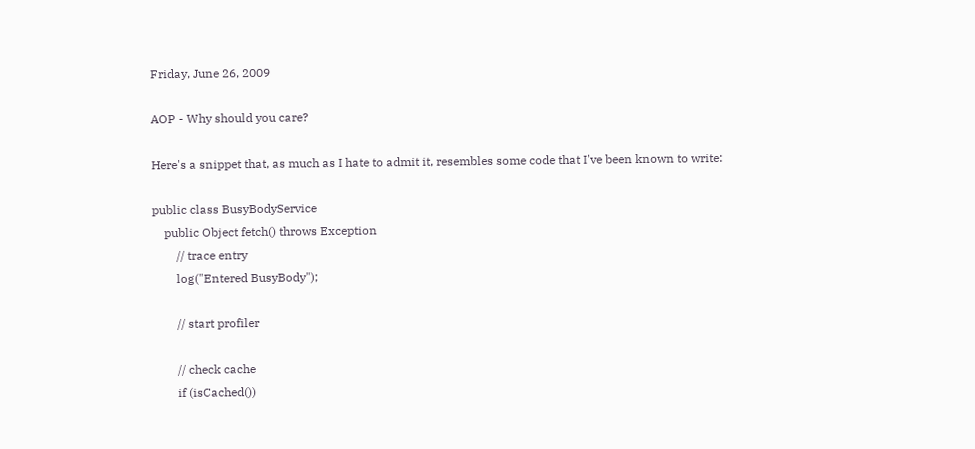Friday, June 26, 2009

AOP - Why should you care?

Here's a snippet that, as much as I hate to admit it, resembles some code that I've been known to write:

public class BusyBodyService
    public Object fetch() throws Exception
        // trace entry
        log("Entered BusyBody");

        // start profiler

        // check cache
        if (isCached())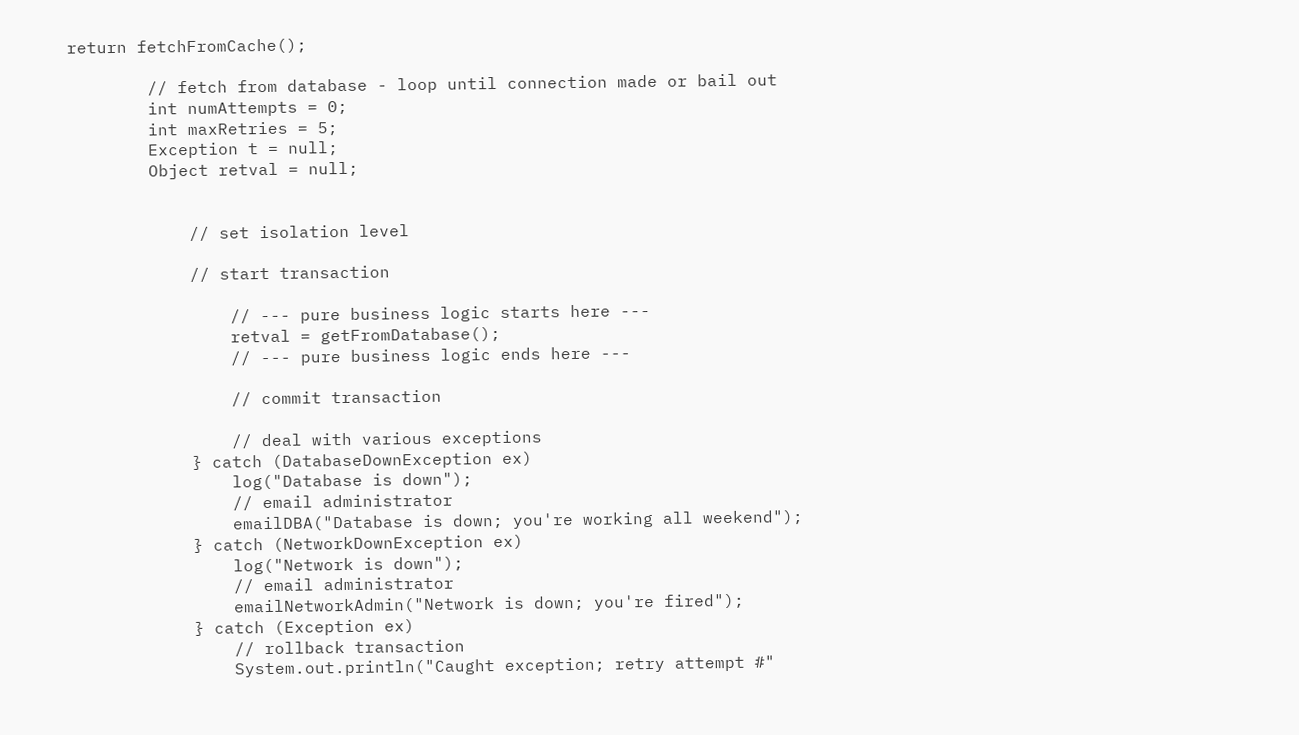return fetchFromCache();

        // fetch from database - loop until connection made or bail out
        int numAttempts = 0;
        int maxRetries = 5;
        Exception t = null;
        Object retval = null;


            // set isolation level

            // start transaction

                // --- pure business logic starts here ---
                retval = getFromDatabase();
                // --- pure business logic ends here ---

                // commit transaction

                // deal with various exceptions
            } catch (DatabaseDownException ex)
                log("Database is down");
                // email administrator
                emailDBA("Database is down; you're working all weekend");
            } catch (NetworkDownException ex)
                log("Network is down");
                // email administrator
                emailNetworkAdmin("Network is down; you're fired");
            } catch (Exception ex)
                // rollback transaction
                System.out.println("Caught exception; retry attempt #"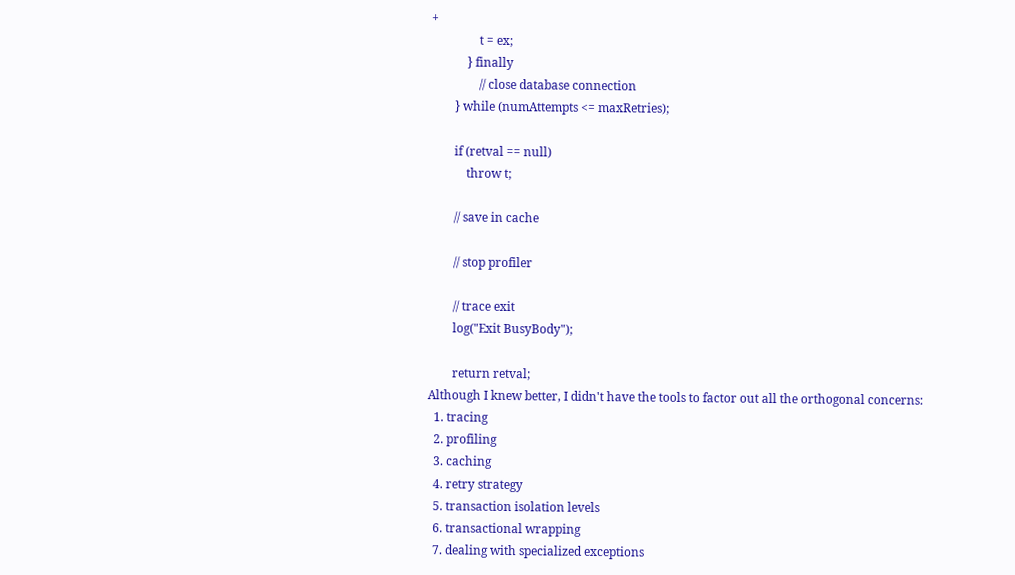+
                t = ex;
            } finally
                // close database connection
        } while (numAttempts <= maxRetries);

        if (retval == null)
            throw t;

        // save in cache

        // stop profiler

        // trace exit
        log("Exit BusyBody");

        return retval;
Although I knew better, I didn't have the tools to factor out all the orthogonal concerns:
  1. tracing
  2. profiling
  3. caching
  4. retry strategy
  5. transaction isolation levels
  6. transactional wrapping
  7. dealing with specialized exceptions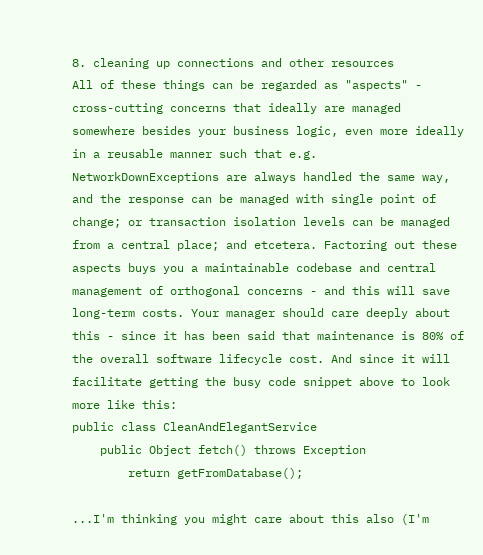8. cleaning up connections and other resources
All of these things can be regarded as "aspects" - cross-cutting concerns that ideally are managed somewhere besides your business logic, even more ideally in a reusable manner such that e.g.  NetworkDownExceptions are always handled the same way, and the response can be managed with single point of change; or transaction isolation levels can be managed from a central place; and etcetera. Factoring out these aspects buys you a maintainable codebase and central management of orthogonal concerns - and this will save long-term costs. Your manager should care deeply about this - since it has been said that maintenance is 80% of the overall software lifecycle cost. And since it will facilitate getting the busy code snippet above to look more like this:
public class CleanAndElegantService
    public Object fetch() throws Exception
        return getFromDatabase();

...I'm thinking you might care about this also (I'm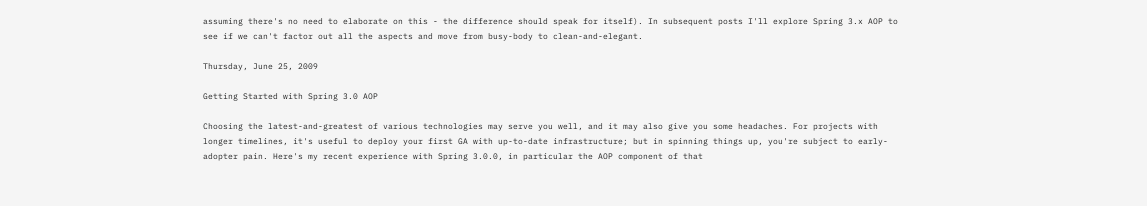assuming there's no need to elaborate on this - the difference should speak for itself). In subsequent posts I'll explore Spring 3.x AOP to see if we can't factor out all the aspects and move from busy-body to clean-and-elegant.

Thursday, June 25, 2009

Getting Started with Spring 3.0 AOP

Choosing the latest-and-greatest of various technologies may serve you well, and it may also give you some headaches. For projects with longer timelines, it's useful to deploy your first GA with up-to-date infrastructure; but in spinning things up, you're subject to early-adopter pain. Here's my recent experience with Spring 3.0.0, in particular the AOP component of that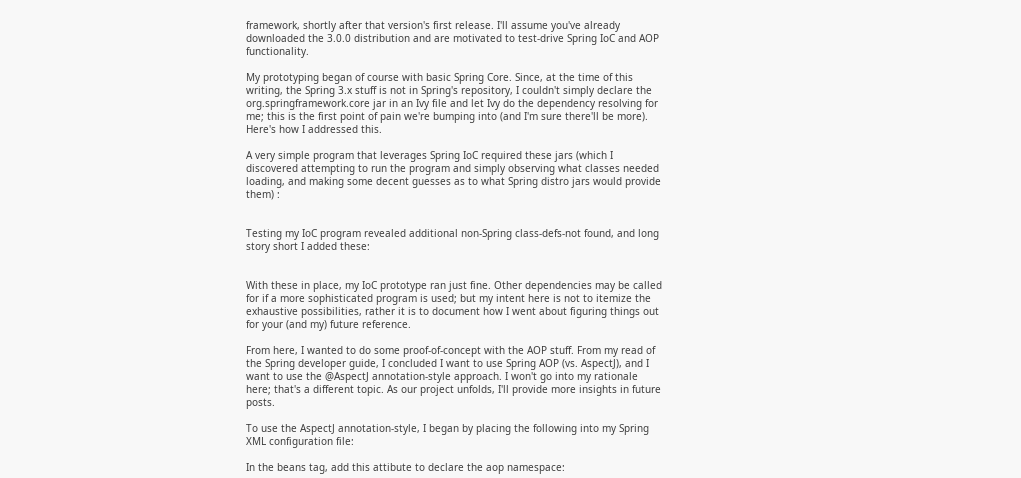framework, shortly after that version's first release. I'll assume you've already downloaded the 3.0.0 distribution and are motivated to test-drive Spring IoC and AOP functionality.

My prototyping began of course with basic Spring Core. Since, at the time of this writing, the Spring 3.x stuff is not in Spring's repository, I couldn't simply declare the org.springframework.core jar in an Ivy file and let Ivy do the dependency resolving for me; this is the first point of pain we're bumping into (and I'm sure there'll be more). Here's how I addressed this.

A very simple program that leverages Spring IoC required these jars (which I discovered attempting to run the program and simply observing what classes needed loading, and making some decent guesses as to what Spring distro jars would provide them) :


Testing my IoC program revealed additional non-Spring class-defs-not found, and long story short I added these:


With these in place, my IoC prototype ran just fine. Other dependencies may be called for if a more sophisticated program is used; but my intent here is not to itemize the exhaustive possibilities, rather it is to document how I went about figuring things out for your (and my) future reference.

From here, I wanted to do some proof-of-concept with the AOP stuff. From my read of the Spring developer guide, I concluded I want to use Spring AOP (vs. AspectJ), and I want to use the @AspectJ annotation-style approach. I won't go into my rationale here; that's a different topic. As our project unfolds, I'll provide more insights in future posts.

To use the AspectJ annotation-style, I began by placing the following into my Spring XML configuration file:

In the beans tag, add this attibute to declare the aop namespace: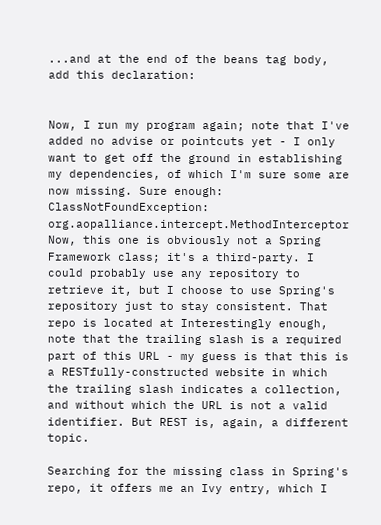...and at the end of the beans tag body, add this declaration:


Now, I run my program again; note that I've added no advise or pointcuts yet - I only want to get off the ground in establishing my dependencies, of which I'm sure some are now missing. Sure enough:
ClassNotFoundException: org.aopalliance.intercept.MethodInterceptor
Now, this one is obviously not a Spring Framework class; it's a third-party. I could probably use any repository to retrieve it, but I choose to use Spring's repository just to stay consistent. That repo is located at Interestingly enough, note that the trailing slash is a required part of this URL - my guess is that this is a RESTfully-constructed website in which the trailing slash indicates a collection, and without which the URL is not a valid identifier. But REST is, again, a different topic.

Searching for the missing class in Spring's repo, it offers me an Ivy entry, which I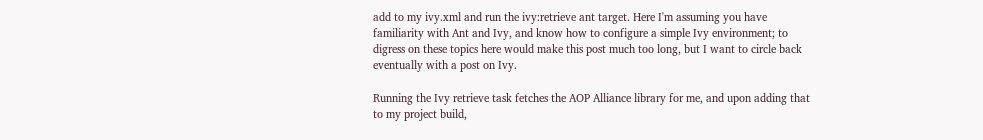add to my ivy.xml and run the ivy:retrieve ant target. Here I'm assuming you have familiarity with Ant and Ivy, and know how to configure a simple Ivy environment; to digress on these topics here would make this post much too long, but I want to circle back eventually with a post on Ivy.

Running the Ivy retrieve task fetches the AOP Alliance library for me, and upon adding that to my project build,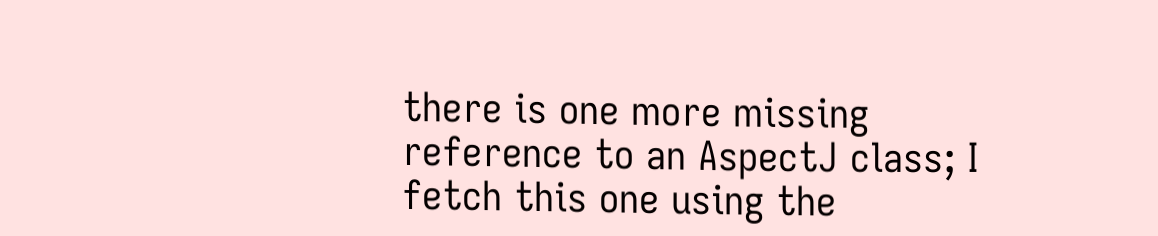there is one more missing reference to an AspectJ class; I fetch this one using the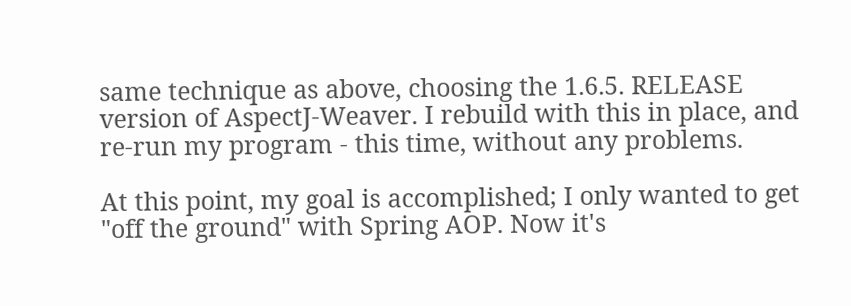same technique as above, choosing the 1.6.5. RELEASE version of AspectJ-Weaver. I rebuild with this in place, and re-run my program - this time, without any problems.

At this point, my goal is accomplished; I only wanted to get "off the ground" with Spring AOP. Now it's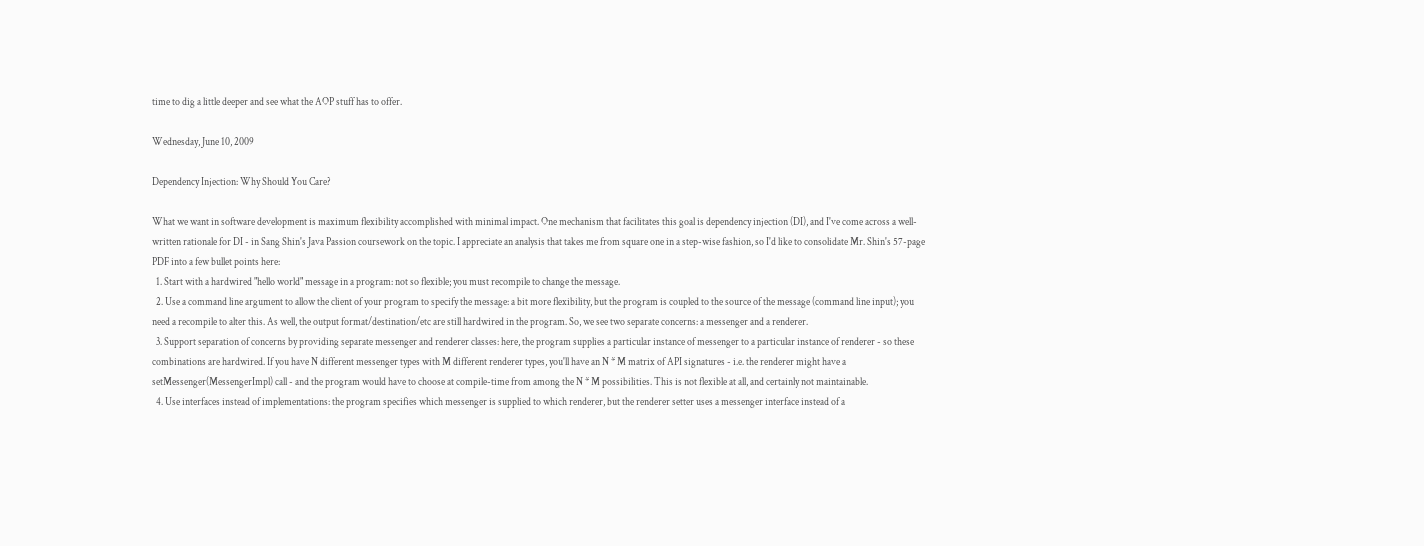time to dig a little deeper and see what the AOP stuff has to offer.

Wednesday, June 10, 2009

Dependency Injection: Why Should You Care?

What we want in software development is maximum flexibility accomplished with minimal impact. One mechanism that facilitates this goal is dependency injection (DI), and I've come across a well-written rationale for DI - in Sang Shin's Java Passion coursework on the topic. I appreciate an analysis that takes me from square one in a step-wise fashion, so I'd like to consolidate Mr. Shin's 57-page PDF into a few bullet points here:
  1. Start with a hardwired "hello world" message in a program: not so flexible; you must recompile to change the message.
  2. Use a command line argument to allow the client of your program to specify the message: a bit more flexibility, but the program is coupled to the source of the message (command line input); you need a recompile to alter this. As well, the output format/destination/etc are still hardwired in the program. So, we see two separate concerns: a messenger and a renderer.
  3. Support separation of concerns by providing separate messenger and renderer classes: here, the program supplies a particular instance of messenger to a particular instance of renderer - so these combinations are hardwired. If you have N different messenger types with M different renderer types, you'll have an N * M matrix of API signatures - i.e. the renderer might have a setMessenger(MessengerImpl) call - and the program would have to choose at compile-time from among the N * M possibilities. This is not flexible at all, and certainly not maintainable.
  4. Use interfaces instead of implementations: the program specifies which messenger is supplied to which renderer, but the renderer setter uses a messenger interface instead of a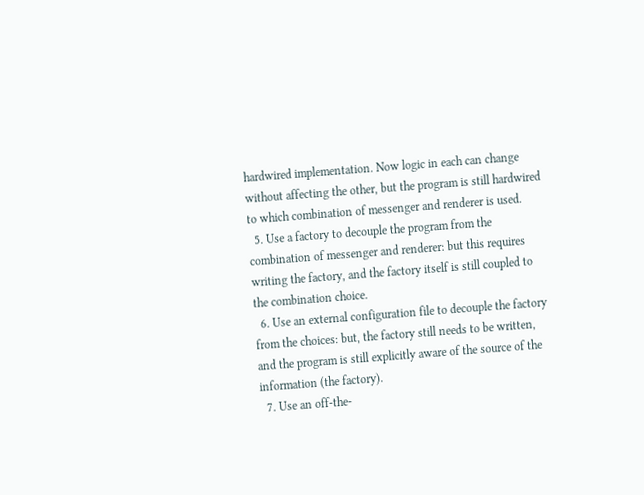hardwired implementation. Now logic in each can change without affecting the other, but the program is still hardwired to which combination of messenger and renderer is used.
  5. Use a factory to decouple the program from the combination of messenger and renderer: but this requires writing the factory, and the factory itself is still coupled to the combination choice.
  6. Use an external configuration file to decouple the factory from the choices: but, the factory still needs to be written, and the program is still explicitly aware of the source of the information (the factory).
  7. Use an off-the-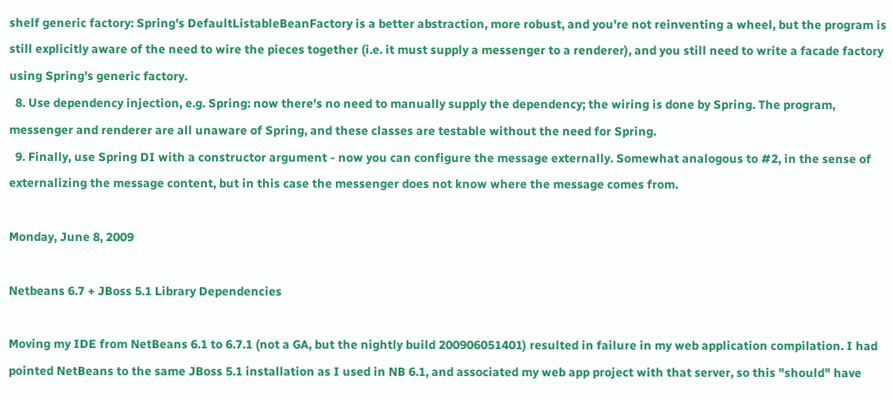shelf generic factory: Spring's DefaultListableBeanFactory is a better abstraction, more robust, and you're not reinventing a wheel, but the program is still explicitly aware of the need to wire the pieces together (i.e. it must supply a messenger to a renderer), and you still need to write a facade factory using Spring's generic factory.
  8. Use dependency injection, e.g. Spring: now there's no need to manually supply the dependency; the wiring is done by Spring. The program, messenger and renderer are all unaware of Spring, and these classes are testable without the need for Spring.
  9. Finally, use Spring DI with a constructor argument - now you can configure the message externally. Somewhat analogous to #2, in the sense of externalizing the message content, but in this case the messenger does not know where the message comes from.

Monday, June 8, 2009

Netbeans 6.7 + JBoss 5.1 Library Dependencies

Moving my IDE from NetBeans 6.1 to 6.7.1 (not a GA, but the nightly build 200906051401) resulted in failure in my web application compilation. I had pointed NetBeans to the same JBoss 5.1 installation as I used in NB 6.1, and associated my web app project with that server, so this "should" have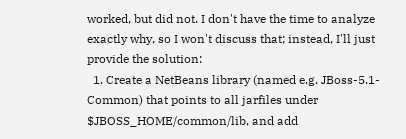worked, but did not. I don't have the time to analyze exactly why, so I won't discuss that; instead, I'll just provide the solution:
  1. Create a NetBeans library (named e.g. JBoss-5.1-Common) that points to all jarfiles under $JBOSS_HOME/common/lib, and add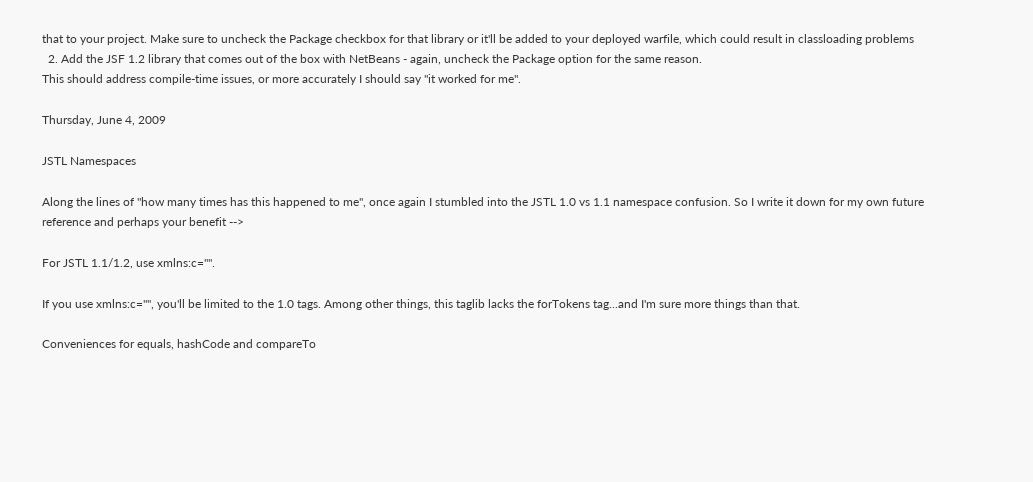that to your project. Make sure to uncheck the Package checkbox for that library or it'll be added to your deployed warfile, which could result in classloading problems
  2. Add the JSF 1.2 library that comes out of the box with NetBeans - again, uncheck the Package option for the same reason.
This should address compile-time issues, or more accurately I should say "it worked for me".

Thursday, June 4, 2009

JSTL Namespaces

Along the lines of "how many times has this happened to me", once again I stumbled into the JSTL 1.0 vs 1.1 namespace confusion. So I write it down for my own future reference and perhaps your benefit -->

For JSTL 1.1/1.2, use xmlns:c="".

If you use xmlns:c="", you'll be limited to the 1.0 tags. Among other things, this taglib lacks the forTokens tag...and I'm sure more things than that.

Conveniences for equals, hashCode and compareTo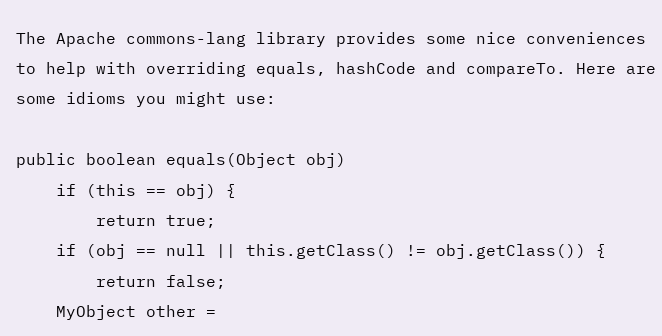The Apache commons-lang library provides some nice conveniences to help with overriding equals, hashCode and compareTo. Here are some idioms you might use:

public boolean equals(Object obj)
    if (this == obj) {
        return true;
    if (obj == null || this.getClass() != obj.getClass()) {
        return false;
    MyObject other =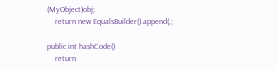(MyObject)obj;
    return new EqualsBuilder().append(,;

public int hashCode()
    return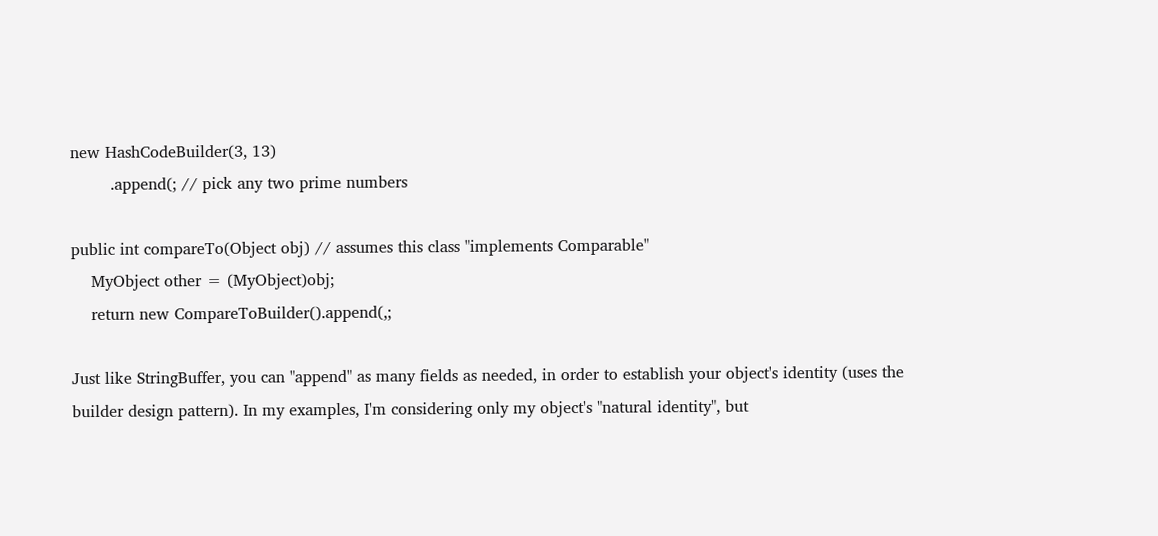new HashCodeBuilder(3, 13)
        .append(; // pick any two prime numbers

public int compareTo(Object obj) // assumes this class "implements Comparable"
    MyObject other = (MyObject)obj;
    return new CompareToBuilder().append(,;

Just like StringBuffer, you can "append" as many fields as needed, in order to establish your object's identity (uses the builder design pattern). In my examples, I'm considering only my object's "natural identity", but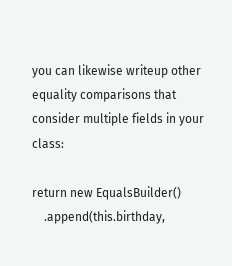you can likewise writeup other equality comparisons that consider multiple fields in your class:

return new EqualsBuilder()
    .append(this.birthday,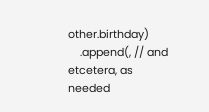other.birthday)
    .append(, // and etcetera, as needed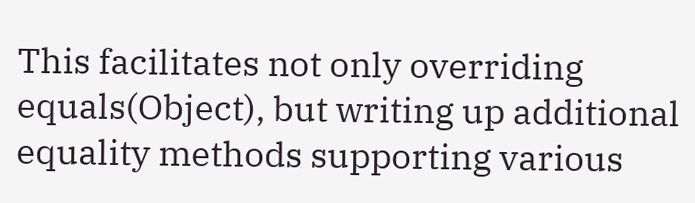This facilitates not only overriding equals(Object), but writing up additional equality methods supporting various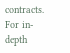contracts. For in-depth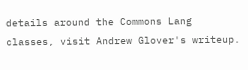details around the Commons Lang classes, visit Andrew Glover's writeup.